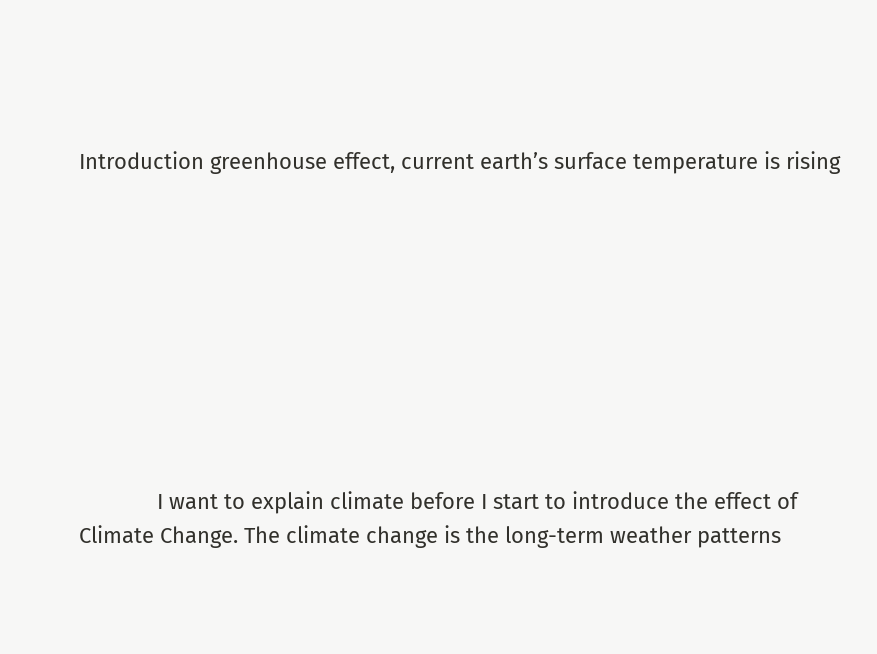Introduction greenhouse effect, current earth’s surface temperature is rising









             I want to explain climate before I start to introduce the effect of Climate Change. The climate change is the long-term weather patterns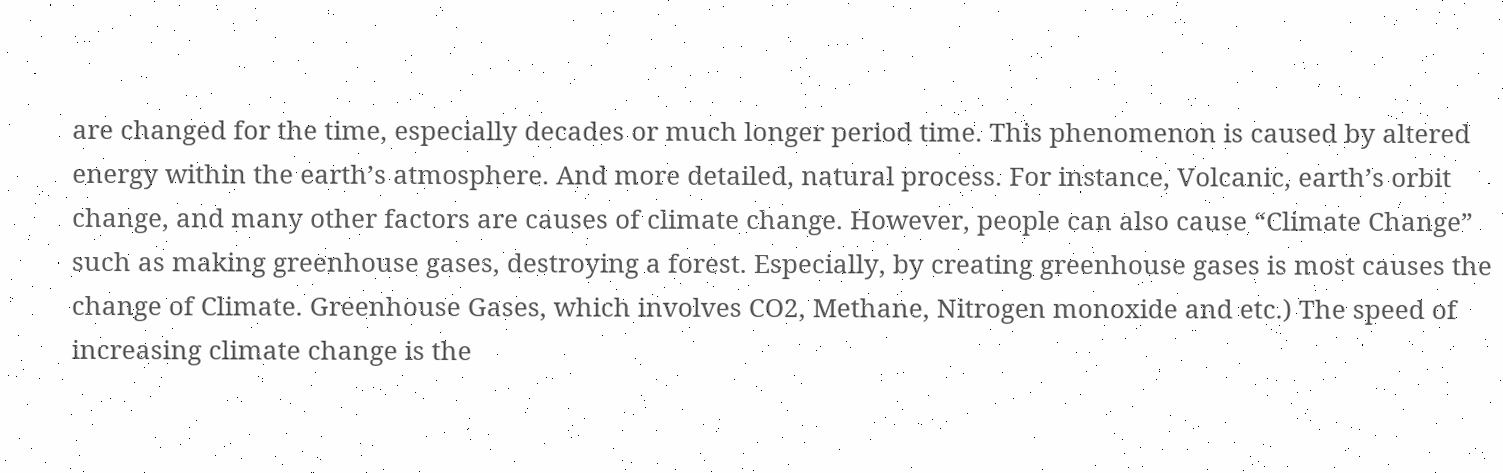are changed for the time, especially decades or much longer period time. This phenomenon is caused by altered energy within the earth’s atmosphere. And more detailed, natural process. For instance, Volcanic, earth’s orbit change, and many other factors are causes of climate change. However, people can also cause “Climate Change” such as making greenhouse gases, destroying a forest. Especially, by creating greenhouse gases is most causes the change of Climate. Greenhouse Gases, which involves CO2, Methane, Nitrogen monoxide and etc.) The speed of increasing climate change is the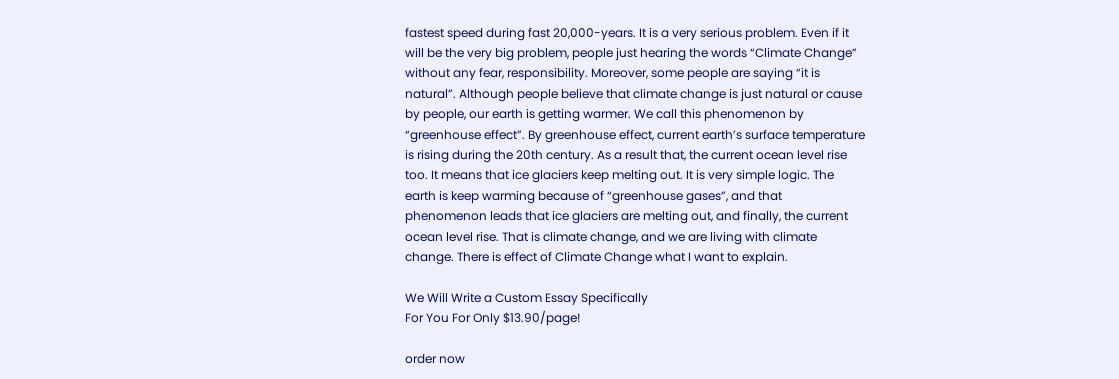fastest speed during fast 20,000-years. It is a very serious problem. Even if it will be the very big problem, people just hearing the words “Climate Change” without any fear, responsibility. Moreover, some people are saying “it is natural”. Although people believe that climate change is just natural or cause by people, our earth is getting warmer. We call this phenomenon by “greenhouse effect”. By greenhouse effect, current earth’s surface temperature is rising during the 20th century. As a result that, the current ocean level rise too. It means that ice glaciers keep melting out. It is very simple logic. The earth is keep warming because of “greenhouse gases”, and that phenomenon leads that ice glaciers are melting out, and finally, the current ocean level rise. That is climate change, and we are living with climate change. There is effect of Climate Change what I want to explain.

We Will Write a Custom Essay Specifically
For You For Only $13.90/page!

order now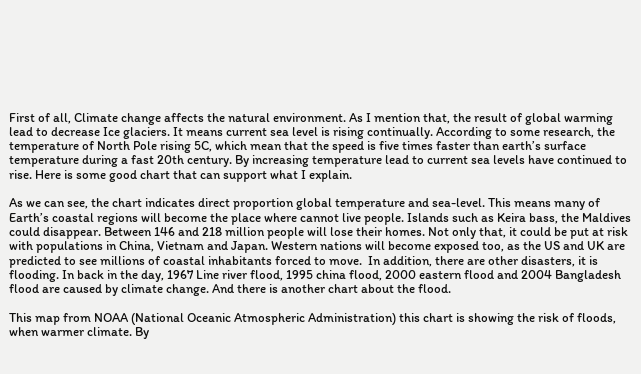First of all, Climate change affects the natural environment. As I mention that, the result of global warming lead to decrease Ice glaciers. It means current sea level is rising continually. According to some research, the temperature of North Pole rising 5C, which mean that the speed is five times faster than earth’s surface temperature during a fast 20th century. By increasing temperature lead to current sea levels have continued to rise. Here is some good chart that can support what I explain.

As we can see, the chart indicates direct proportion global temperature and sea-level. This means many of Earth’s coastal regions will become the place where cannot live people. Islands such as Keira bass, the Maldives could disappear. Between 146 and 218 million people will lose their homes. Not only that, it could be put at risk with populations in China, Vietnam and Japan. Western nations will become exposed too, as the US and UK are predicted to see millions of coastal inhabitants forced to move.  In addition, there are other disasters, it is flooding. In back in the day, 1967 Line river flood, 1995 china flood, 2000 eastern flood and 2004 Bangladesh flood are caused by climate change. And there is another chart about the flood.

This map from NOAA (National Oceanic Atmospheric Administration) this chart is showing the risk of floods, when warmer climate. By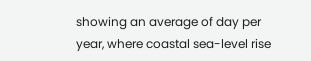showing an average of day per year, where coastal sea-level rise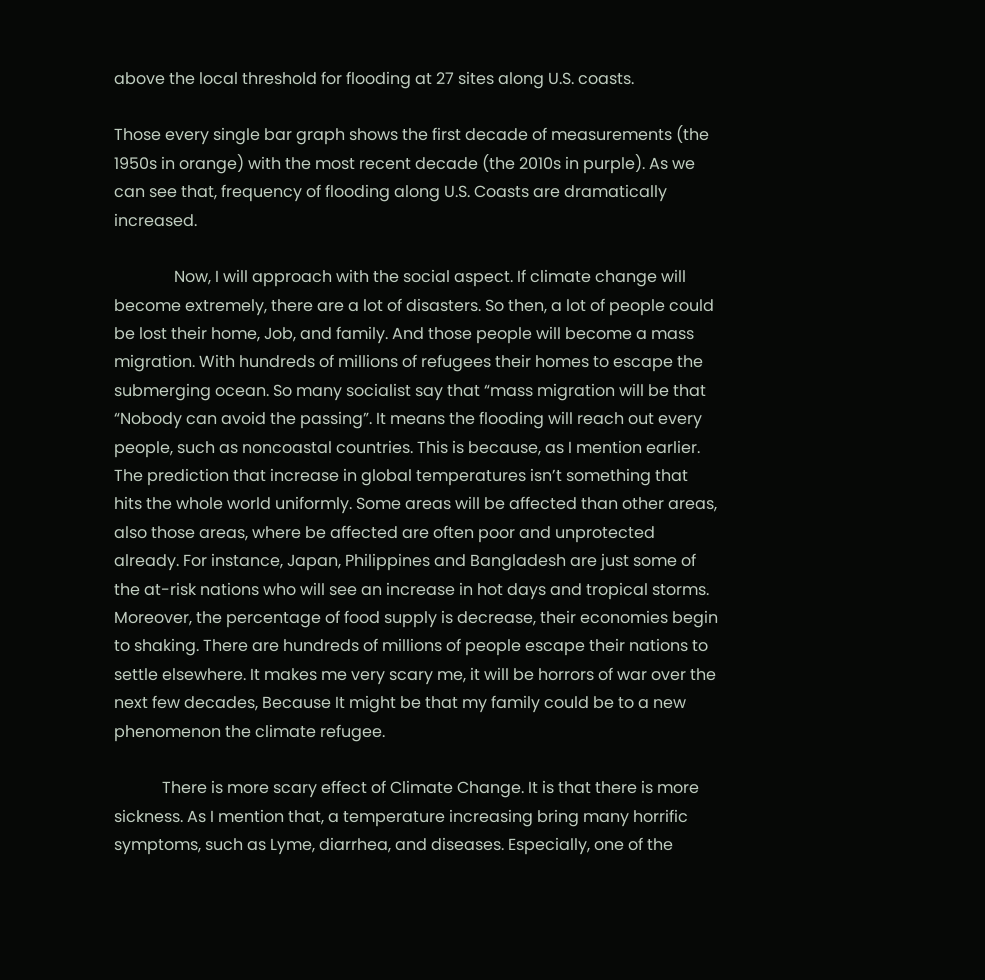above the local threshold for flooding at 27 sites along U.S. coasts.

Those every single bar graph shows the first decade of measurements (the 1950s in orange) with the most recent decade (the 2010s in purple). As we can see that, frequency of flooding along U.S. Coasts are dramatically increased.

               Now, I will approach with the social aspect. If climate change will become extremely, there are a lot of disasters. So then, a lot of people could be lost their home, Job, and family. And those people will become a mass migration. With hundreds of millions of refugees their homes to escape the submerging ocean. So many socialist say that “mass migration will be that “Nobody can avoid the passing”. It means the flooding will reach out every people, such as noncoastal countries. This is because, as I mention earlier. The prediction that increase in global temperatures isn’t something that hits the whole world uniformly. Some areas will be affected than other areas, also those areas, where be affected are often poor and unprotected already. For instance, Japan, Philippines and Bangladesh are just some of the at-risk nations who will see an increase in hot days and tropical storms. Moreover, the percentage of food supply is decrease, their economies begin to shaking. There are hundreds of millions of people escape their nations to settle elsewhere. It makes me very scary me, it will be horrors of war over the next few decades, Because It might be that my family could be to a new phenomenon the climate refugee.

            There is more scary effect of Climate Change. It is that there is more sickness. As I mention that, a temperature increasing bring many horrific symptoms, such as Lyme, diarrhea, and diseases. Especially, one of the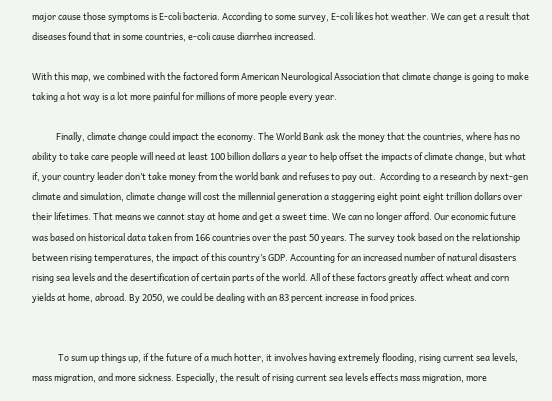major cause those symptoms is E-coli bacteria. According to some survey, E-coli likes hot weather. We can get a result that diseases found that in some countries, e-coli cause diarrhea increased.

With this map, we combined with the factored form American Neurological Association that climate change is going to make taking a hot way is a lot more painful for millions of more people every year.

            Finally, climate change could impact the economy. The World Bank ask the money that the countries, where has no ability to take care people will need at least 100 billion dollars a year to help offset the impacts of climate change, but what if, your country leader don’t take money from the world bank and refuses to pay out.  According to a research by next-gen climate and simulation, climate change will cost the millennial generation a staggering eight point eight trillion dollars over their lifetimes. That means we cannot stay at home and get a sweet time. We can no longer afford. Our economic future was based on historical data taken from 166 countries over the past 50 years. The survey took based on the relationship between rising temperatures, the impact of this country’s GDP. Accounting for an increased number of natural disasters rising sea levels and the desertification of certain parts of the world. All of these factors greatly affect wheat and corn yields at home, abroad. By 2050, we could be dealing with an 83 percent increase in food prices.


             To sum up things up, if the future of a much hotter, it involves having extremely flooding, rising current sea levels, mass migration, and more sickness. Especially, the result of rising current sea levels effects mass migration, more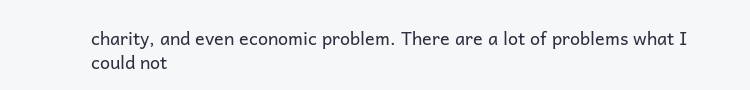charity, and even economic problem. There are a lot of problems what I could not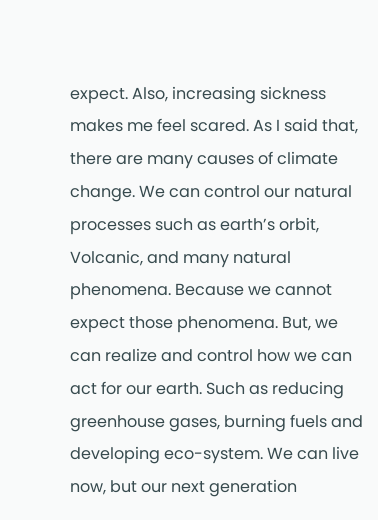expect. Also, increasing sickness makes me feel scared. As I said that, there are many causes of climate change. We can control our natural processes such as earth’s orbit, Volcanic, and many natural phenomena. Because we cannot expect those phenomena. But, we can realize and control how we can act for our earth. Such as reducing greenhouse gases, burning fuels and developing eco-system. We can live now, but our next generation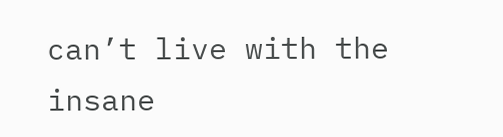can’t live with the insane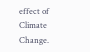effect of Climate Change.